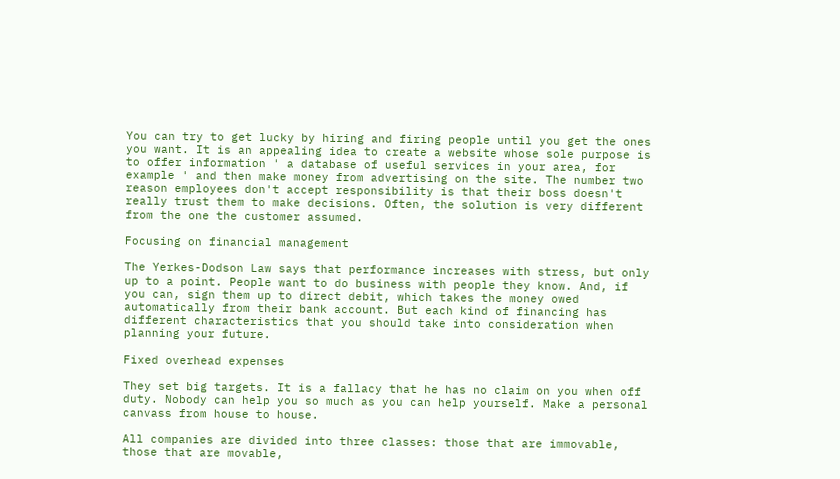You can try to get lucky by hiring and firing people until you get the ones you want. It is an appealing idea to create a website whose sole purpose is to offer information ' a database of useful services in your area, for example ' and then make money from advertising on the site. The number two reason employees don't accept responsibility is that their boss doesn't really trust them to make decisions. Often, the solution is very different from the one the customer assumed.

Focusing on financial management

The Yerkes-Dodson Law says that performance increases with stress, but only up to a point. People want to do business with people they know. And, if you can, sign them up to direct debit, which takes the money owed automatically from their bank account. But each kind of financing has different characteristics that you should take into consideration when planning your future.

Fixed overhead expenses

They set big targets. It is a fallacy that he has no claim on you when off duty. Nobody can help you so much as you can help yourself. Make a personal canvass from house to house.

All companies are divided into three classes: those that are immovable, those that are movable,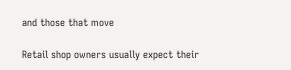and those that move

Retail shop owners usually expect their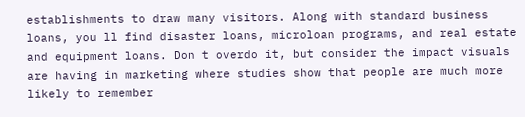establishments to draw many visitors. Along with standard business loans, you ll find disaster loans, microloan programs, and real estate and equipment loans. Don t overdo it, but consider the impact visuals are having in marketing where studies show that people are much more likely to remember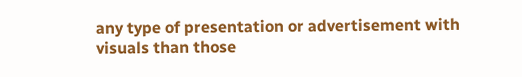any type of presentation or advertisement with visuals than those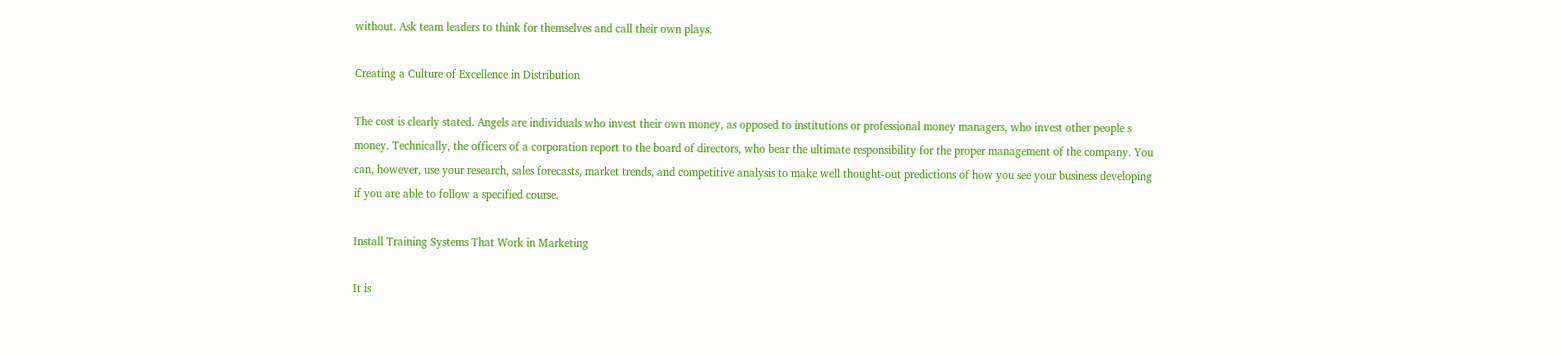without. Ask team leaders to think for themselves and call their own plays.

Creating a Culture of Excellence in Distribution

The cost is clearly stated. Angels are individuals who invest their own money, as opposed to institutions or professional money managers, who invest other people s money. Technically, the officers of a corporation report to the board of directors, who bear the ultimate responsibility for the proper management of the company. You can, however, use your research, sales forecasts, market trends, and competitive analysis to make well thought-out predictions of how you see your business developing if you are able to follow a specified course.

Install Training Systems That Work in Marketing

It is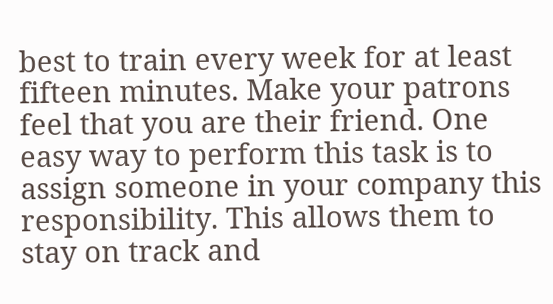best to train every week for at least fifteen minutes. Make your patrons feel that you are their friend. One easy way to perform this task is to assign someone in your company this responsibility. This allows them to stay on track and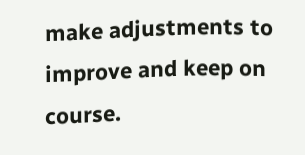make adjustments to improve and keep on course.